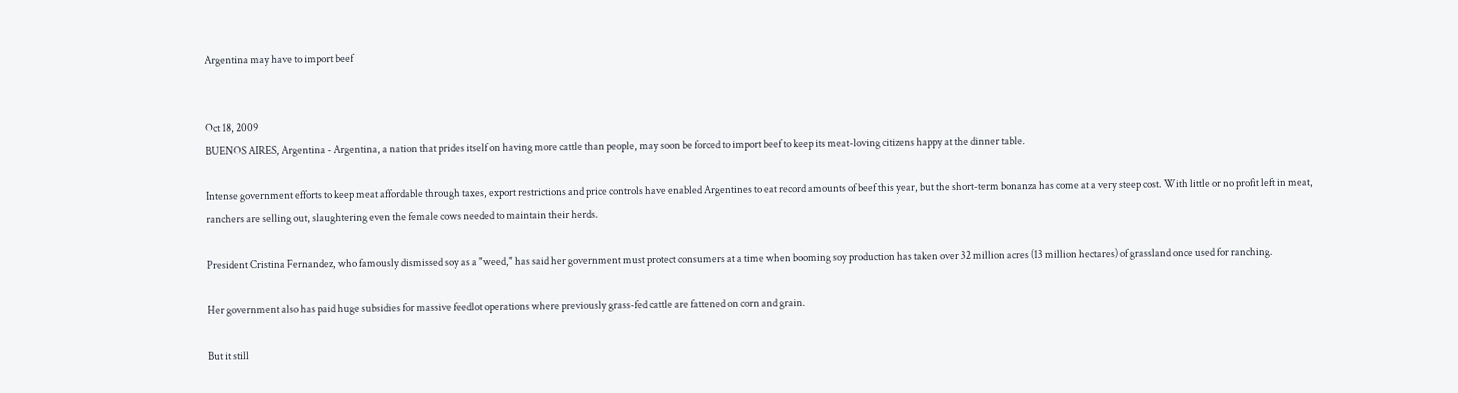Argentina may have to import beef


Oct 18, 2009
BUENOS AIRES, Argentina - Argentina, a nation that prides itself on having more cattle than people, may soon be forced to import beef to keep its meat-loving citizens happy at the dinner table.

Intense government efforts to keep meat affordable through taxes, export restrictions and price controls have enabled Argentines to eat record amounts of beef this year, but the short-term bonanza has come at a very steep cost. With little or no profit left in meat, ranchers are selling out, slaughtering even the female cows needed to maintain their herds.

President Cristina Fernandez, who famously dismissed soy as a "weed," has said her government must protect consumers at a time when booming soy production has taken over 32 million acres (13 million hectares) of grassland once used for ranching.

Her government also has paid huge subsidies for massive feedlot operations where previously grass-fed cattle are fattened on corn and grain.

But it still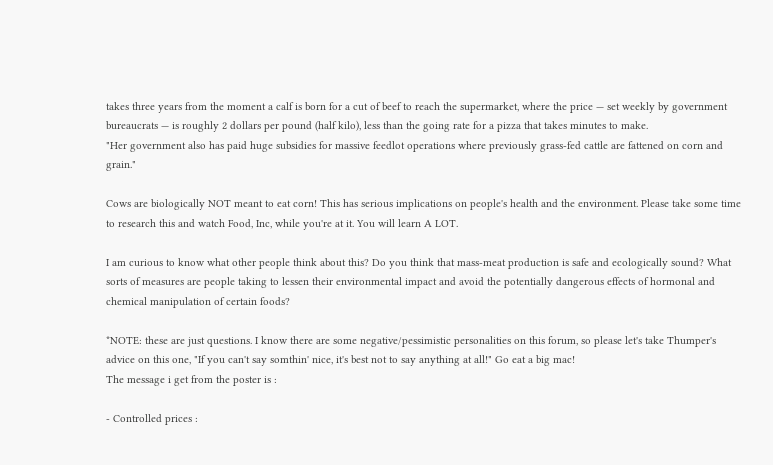takes three years from the moment a calf is born for a cut of beef to reach the supermarket, where the price — set weekly by government bureaucrats — is roughly 2 dollars per pound (half kilo), less than the going rate for a pizza that takes minutes to make.
"Her government also has paid huge subsidies for massive feedlot operations where previously grass-fed cattle are fattened on corn and grain."

Cows are biologically NOT meant to eat corn! This has serious implications on people's health and the environment. Please take some time to research this and watch Food, Inc, while you're at it. You will learn A LOT.

I am curious to know what other people think about this? Do you think that mass-meat production is safe and ecologically sound? What sorts of measures are people taking to lessen their environmental impact and avoid the potentially dangerous effects of hormonal and chemical manipulation of certain foods?

*NOTE: these are just questions. I know there are some negative/pessimistic personalities on this forum, so please let's take Thumper's advice on this one, "If you can't say somthin' nice, it's best not to say anything at all!" Go eat a big mac!
The message i get from the poster is :

- Controlled prices :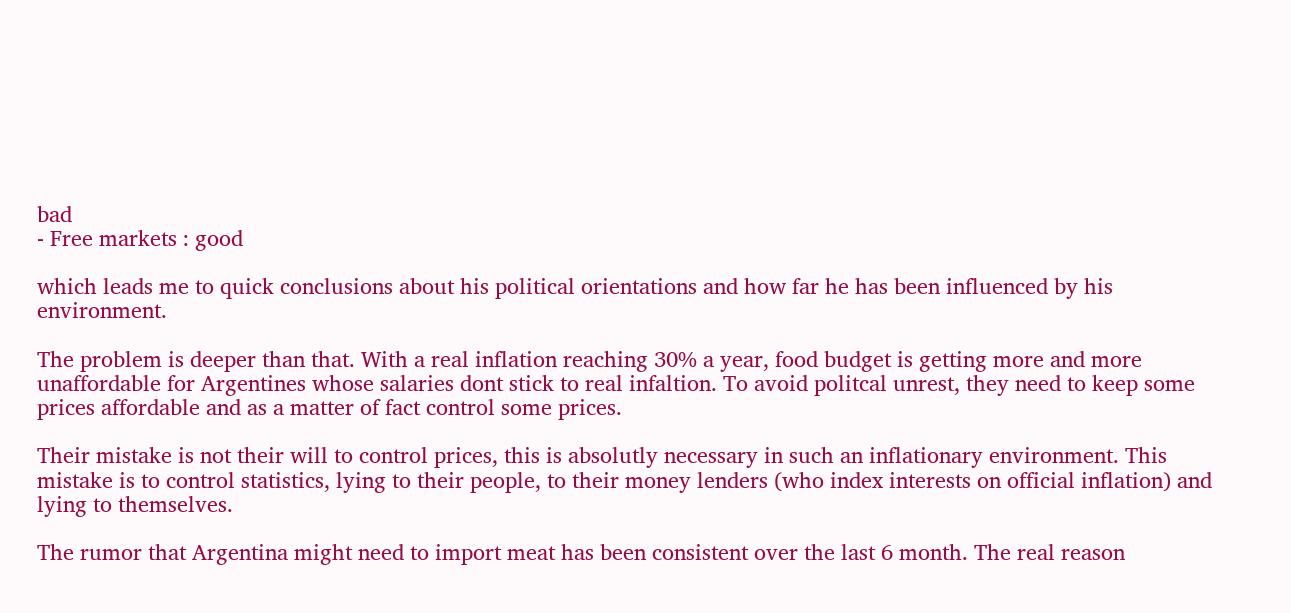bad
- Free markets : good

which leads me to quick conclusions about his political orientations and how far he has been influenced by his environment.

The problem is deeper than that. With a real inflation reaching 30% a year, food budget is getting more and more unaffordable for Argentines whose salaries dont stick to real infaltion. To avoid politcal unrest, they need to keep some prices affordable and as a matter of fact control some prices.

Their mistake is not their will to control prices, this is absolutly necessary in such an inflationary environment. This mistake is to control statistics, lying to their people, to their money lenders (who index interests on official inflation) and lying to themselves.

The rumor that Argentina might need to import meat has been consistent over the last 6 month. The real reason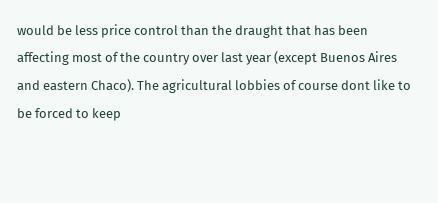would be less price control than the draught that has been affecting most of the country over last year (except Buenos Aires and eastern Chaco). The agricultural lobbies of course dont like to be forced to keep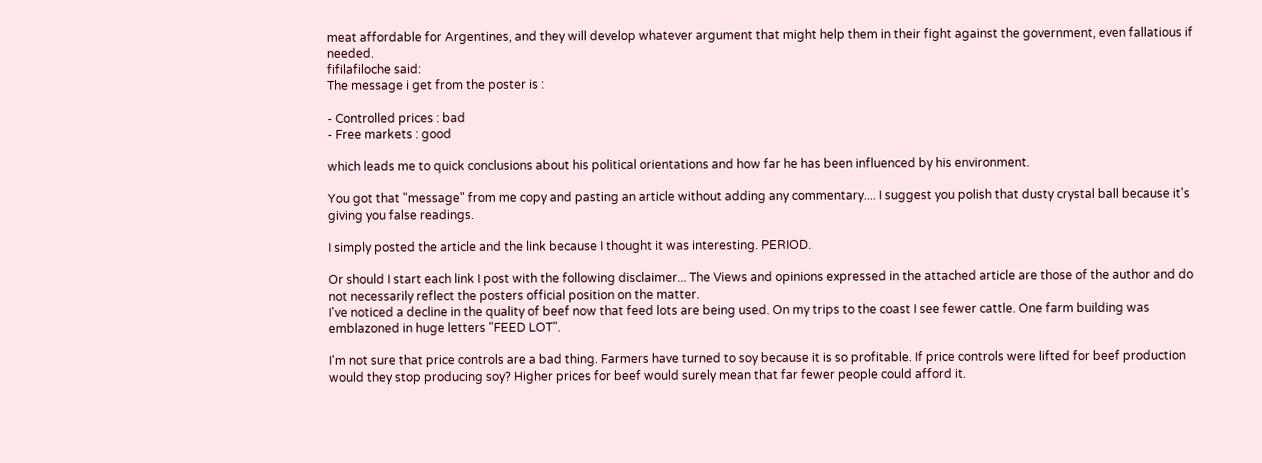meat affordable for Argentines, and they will develop whatever argument that might help them in their fight against the government, even fallatious if needed.
fifilafiloche said:
The message i get from the poster is :

- Controlled prices : bad
- Free markets : good

which leads me to quick conclusions about his political orientations and how far he has been influenced by his environment.

You got that "message" from me copy and pasting an article without adding any commentary.... I suggest you polish that dusty crystal ball because it's giving you false readings.

I simply posted the article and the link because I thought it was interesting. PERIOD.

Or should I start each link I post with the following disclaimer... The Views and opinions expressed in the attached article are those of the author and do not necessarily reflect the posters official position on the matter.
I've noticed a decline in the quality of beef now that feed lots are being used. On my trips to the coast I see fewer cattle. One farm building was emblazoned in huge letters "FEED LOT".

I'm not sure that price controls are a bad thing. Farmers have turned to soy because it is so profitable. If price controls were lifted for beef production would they stop producing soy? Higher prices for beef would surely mean that far fewer people could afford it.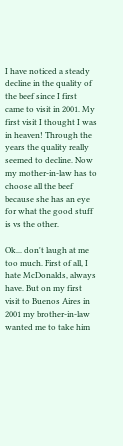I have noticed a steady decline in the quality of the beef since I first came to visit in 2001. My first visit I thought I was in heaven! Through the years the quality really seemed to decline. Now my mother-in-law has to choose all the beef because she has an eye for what the good stuff is vs the other.

Ok... don't laugh at me too much. First of all, I hate McDonalds, always have. But on my first visit to Buenos Aires in 2001 my brother-in-law wanted me to take him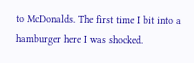to McDonalds. The first time I bit into a hamburger here I was shocked.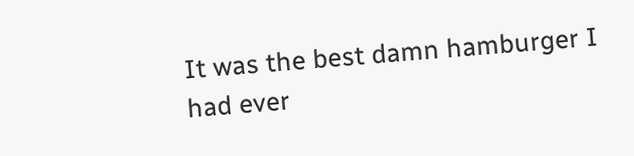It was the best damn hamburger I had ever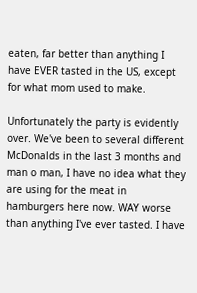eaten, far better than anything I have EVER tasted in the US, except for what mom used to make.

Unfortunately the party is evidently over. We've been to several different McDonalds in the last 3 months and man o man, I have no idea what they are using for the meat in hamburgers here now. WAY worse than anything I've ever tasted. I have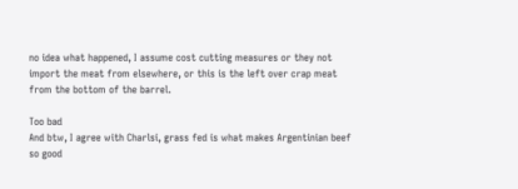no idea what happened, I assume cost cutting measures or they not import the meat from elsewhere, or this is the left over crap meat from the bottom of the barrel.

Too bad
And btw, I agree with Charlsi, grass fed is what makes Argentinian beef so good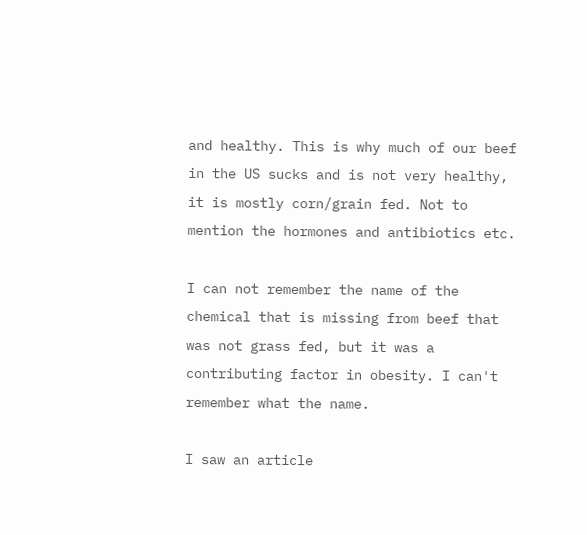and healthy. This is why much of our beef in the US sucks and is not very healthy, it is mostly corn/grain fed. Not to mention the hormones and antibiotics etc.

I can not remember the name of the chemical that is missing from beef that was not grass fed, but it was a contributing factor in obesity. I can't remember what the name.

I saw an article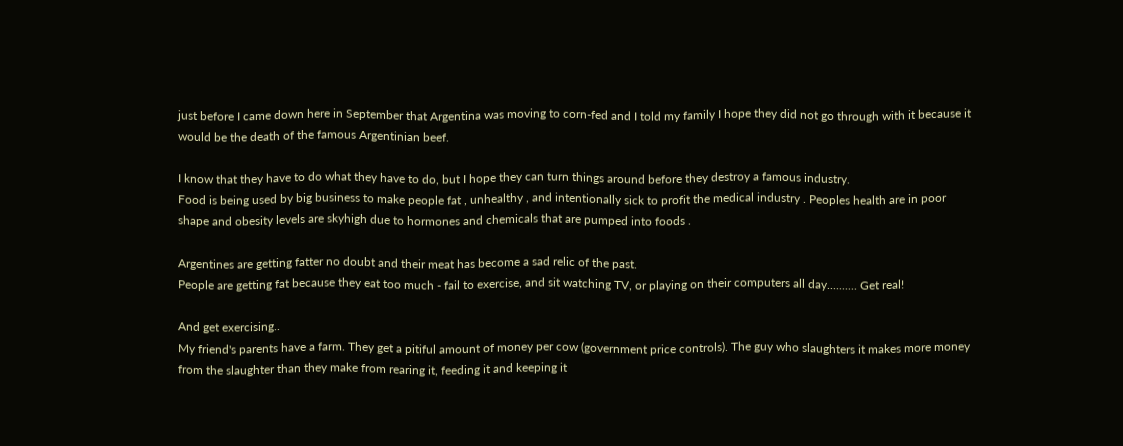just before I came down here in September that Argentina was moving to corn-fed and I told my family I hope they did not go through with it because it would be the death of the famous Argentinian beef.

I know that they have to do what they have to do, but I hope they can turn things around before they destroy a famous industry.
Food is being used by big business to make people fat , unhealthy , and intentionally sick to profit the medical industry . Peoples health are in poor shape and obesity levels are skyhigh due to hormones and chemicals that are pumped into foods .

Argentines are getting fatter no doubt and their meat has become a sad relic of the past.
People are getting fat because they eat too much - fail to exercise, and sit watching TV, or playing on their computers all day.......... Get real!

And get exercising..
My friend's parents have a farm. They get a pitiful amount of money per cow (government price controls). The guy who slaughters it makes more money from the slaughter than they make from rearing it, feeding it and keeping it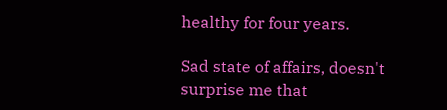healthy for four years.

Sad state of affairs, doesn't surprise me that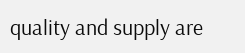quality and supply are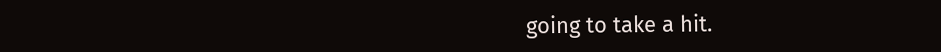going to take a hit.